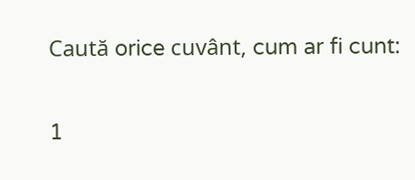Caută orice cuvânt, cum ar fi cunt:

1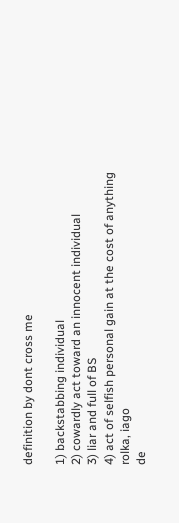definition by dont cross me

1) backstabbing individual
2) cowardly act toward an innocent individual
3) liar and full of BS
4) act of selfish personal gain at the cost of anything
rolka, iago
de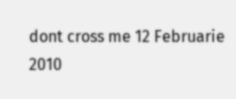dont cross me 12 Februarie 2010